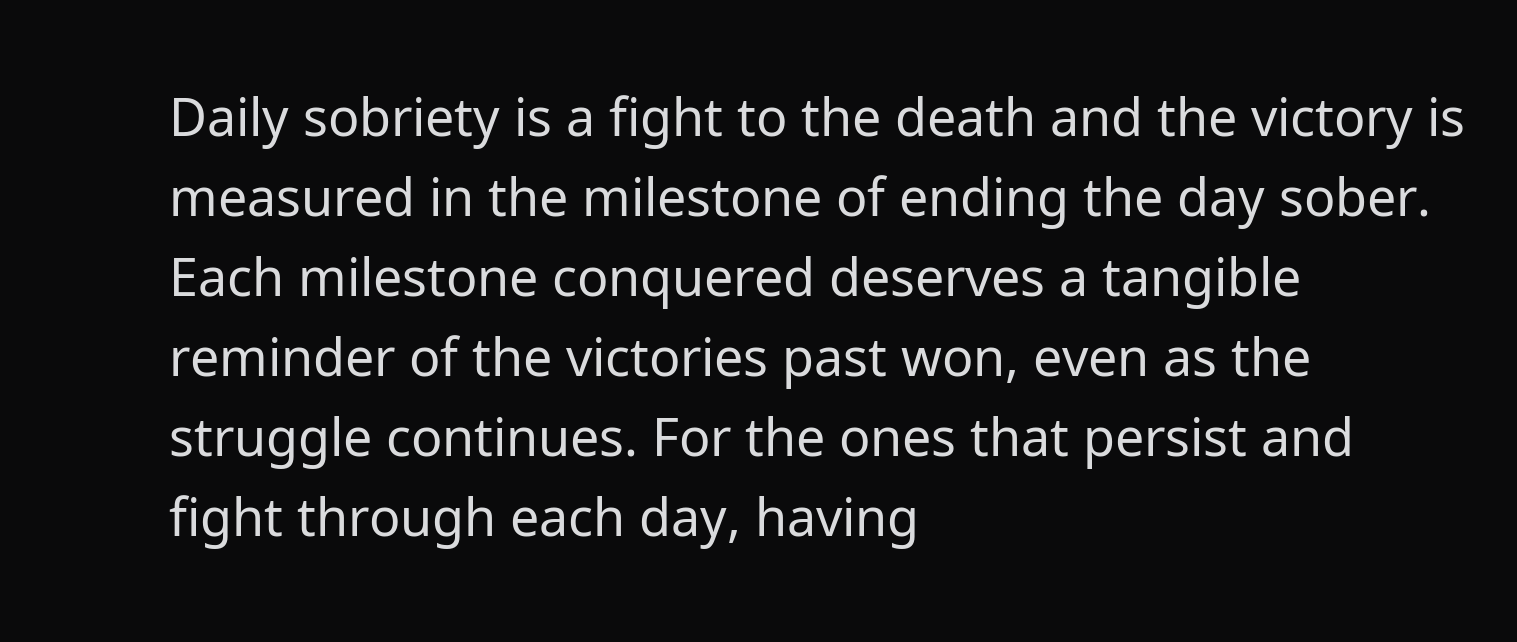Daily sobriety is a fight to the death and the victory is measured in the milestone of ending the day sober. Each milestone conquered deserves a tangible reminder of the victories past won, even as the struggle continues. For the ones that persist and fight through each day, having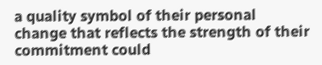a quality symbol of their personal change that reflects the strength of their commitment could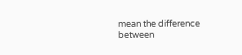mean the difference between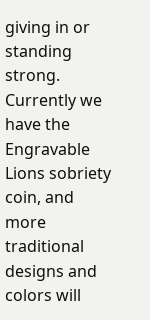giving in or standing strong. Currently we have the Engravable Lions sobriety coin, and more traditional designs and colors will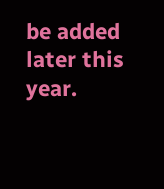be added later this year.